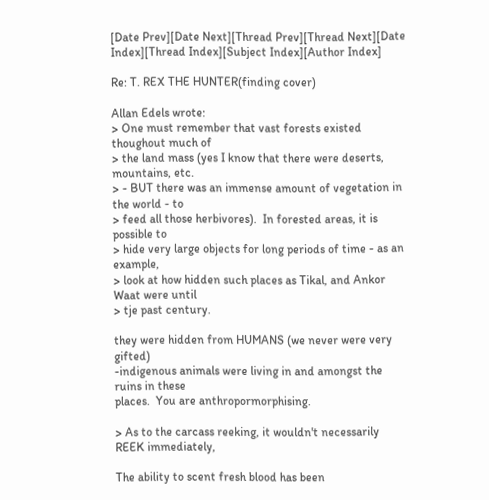[Date Prev][Date Next][Thread Prev][Thread Next][Date Index][Thread Index][Subject Index][Author Index]

Re: T. REX THE HUNTER(finding cover)

Allan Edels wrote:
> One must remember that vast forests existed thoughout much of
> the land mass (yes I know that there were deserts, mountains, etc.
> - BUT there was an immense amount of vegetation in the world - to
> feed all those herbivores).  In forested areas, it is possible to
> hide very large objects for long periods of time - as an example,
> look at how hidden such places as Tikal, and Ankor Waat were until
> tje past century.

they were hidden from HUMANS (we never were very gifted)
-indigenous animals were living in and amongst the ruins in these
places.  You are anthropormorphising.

> As to the carcass reeking, it wouldn't necessarily REEK immediately,

The ability to scent fresh blood has been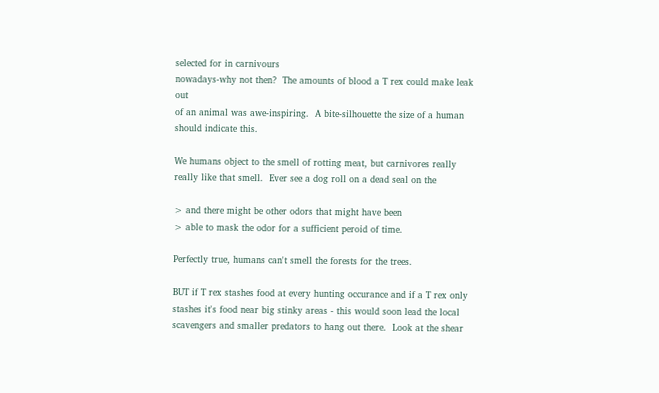selected for in carnivours
nowadays-why not then?  The amounts of blood a T rex could make leak out
of an animal was awe-inspiring.  A bite-silhouette the size of a human
should indicate this.

We humans object to the smell of rotting meat, but carnivores really
really like that smell.  Ever see a dog roll on a dead seal on the

> and there might be other odors that might have been
> able to mask the odor for a sufficient peroid of time.

Perfectly true, humans can't smell the forests for the trees.

BUT if T rex stashes food at every hunting occurance and if a T rex only
stashes it's food near big stinky areas - this would soon lead the local
scavengers and smaller predators to hang out there.  Look at the shear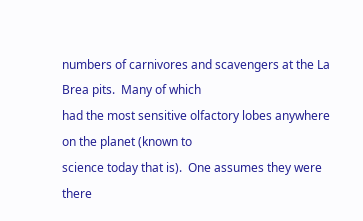numbers of carnivores and scavengers at the La Brea pits.  Many of which
had the most sensitive olfactory lobes anywhere on the planet (known to
science today that is).  One assumes they were there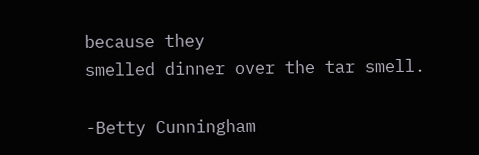because they
smelled dinner over the tar smell.

-Betty Cunningham